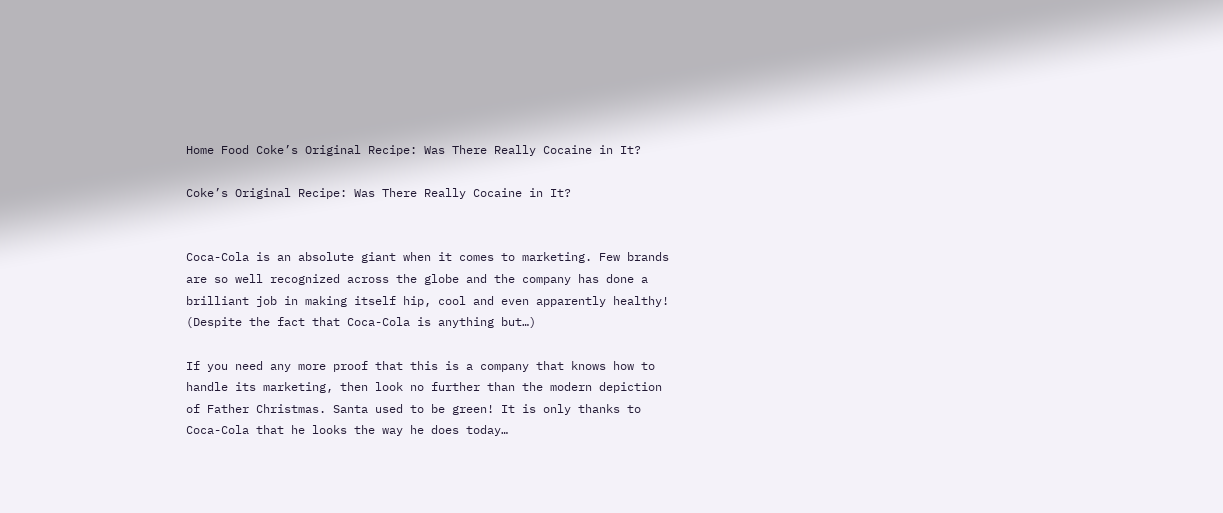Home Food Coke’s Original Recipe: Was There Really Cocaine in It?

Coke’s Original Recipe: Was There Really Cocaine in It?


Coca-Cola is an absolute giant when it comes to marketing. Few brands are so well recognized across the globe and the company has done a brilliant job in making itself hip, cool and even apparently healthy! (Despite the fact that Coca-Cola is anything but…)

If you need any more proof that this is a company that knows how to handle its marketing, then look no further than the modern depiction of Father Christmas. Santa used to be green! It is only thanks to Coca-Cola that he looks the way he does today…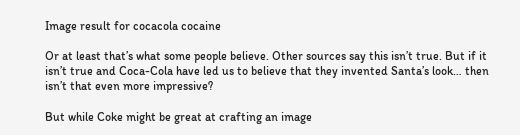Image result for cocacola cocaine

Or at least that’s what some people believe. Other sources say this isn’t true. But if it isn’t true and Coca-Cola have led us to believe that they invented Santa’s look… then isn’t that even more impressive?

But while Coke might be great at crafting an image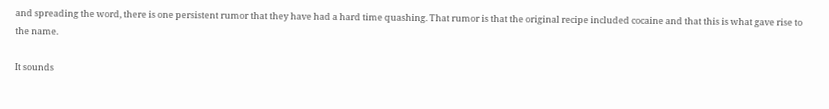and spreading the word, there is one persistent rumor that they have had a hard time quashing. That rumor is that the original recipe included cocaine and that this is what gave rise to the name.

It sounds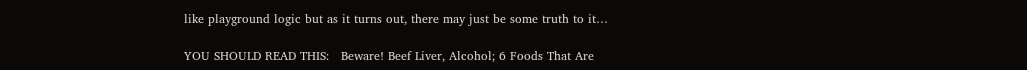like playground logic but as it turns out, there may just be some truth to it…

YOU SHOULD READ THIS:   Beware! Beef Liver, Alcohol; 6 Foods That Are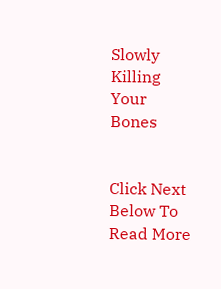Slowly Killing Your Bones


Click Next Below To Read More